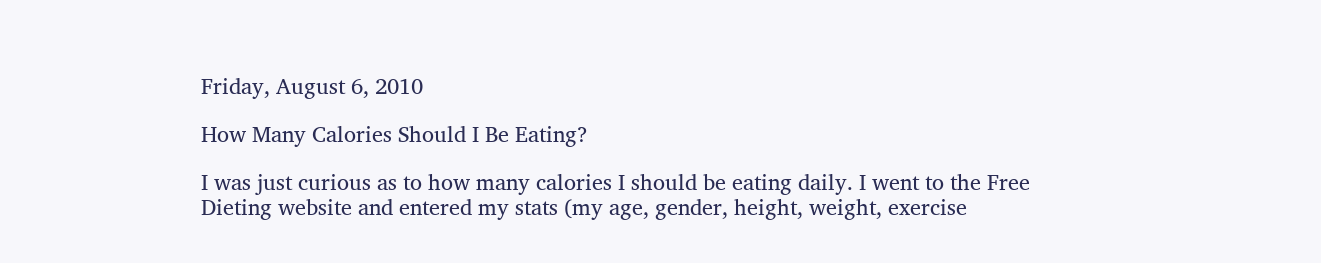Friday, August 6, 2010

How Many Calories Should I Be Eating?

I was just curious as to how many calories I should be eating daily. I went to the Free Dieting website and entered my stats (my age, gender, height, weight, exercise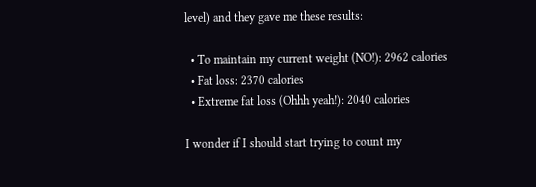level) and they gave me these results:

  • To maintain my current weight (NO!): 2962 calories
  • Fat loss: 2370 calories
  • Extreme fat loss (Ohhh yeah!): 2040 calories

I wonder if I should start trying to count my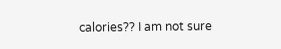calories?? I am not sure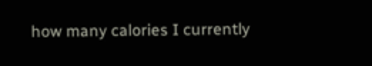how many calories I currently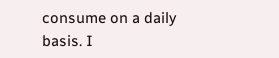consume on a daily basis. I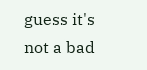guess it's not a bad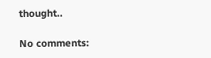thought..

No comments: